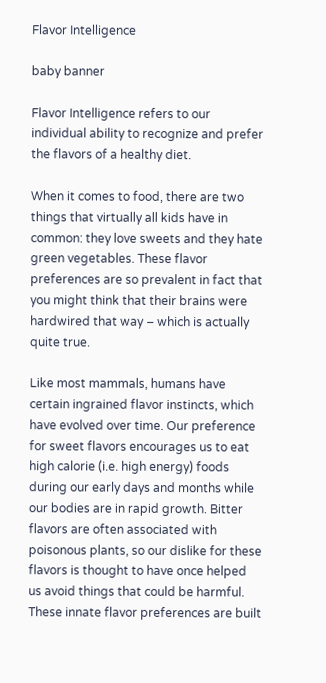Flavor Intelligence

baby banner

Flavor Intelligence refers to our individual ability to recognize and prefer the flavors of a healthy diet.

When it comes to food, there are two things that virtually all kids have in common: they love sweets and they hate green vegetables. These flavor preferences are so prevalent in fact that you might think that their brains were hardwired that way – which is actually quite true.

Like most mammals, humans have certain ingrained flavor instincts, which have evolved over time. Our preference for sweet flavors encourages us to eat high calorie (i.e. high energy) foods during our early days and months while our bodies are in rapid growth. Bitter flavors are often associated with poisonous plants, so our dislike for these flavors is thought to have once helped us avoid things that could be harmful. These innate flavor preferences are built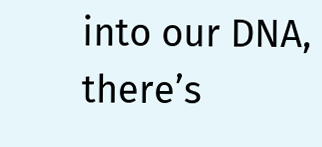into our DNA, there’s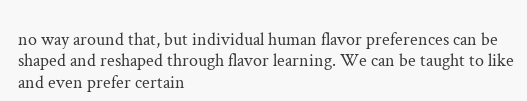no way around that, but individual human flavor preferences can be shaped and reshaped through flavor learning. We can be taught to like and even prefer certain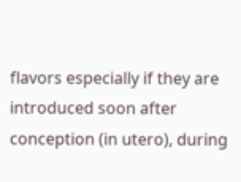flavors especially if they are introduced soon after conception (in utero), during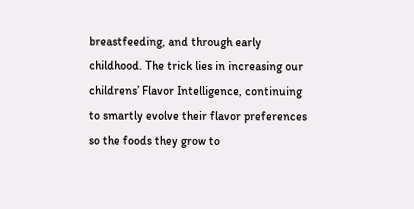breastfeeding, and through early childhood. The trick lies in increasing our childrens’ Flavor Intelligence, continuing to smartly evolve their flavor preferences so the foods they grow to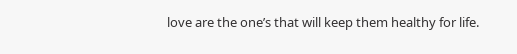love are the one’s that will keep them healthy for life.